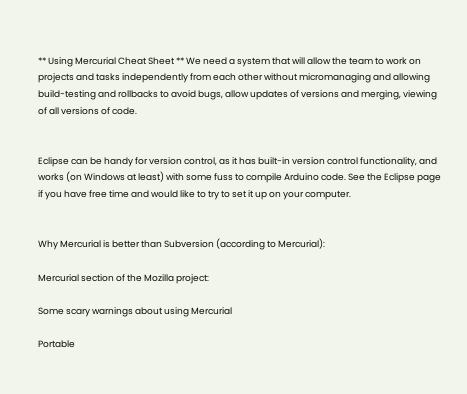** Using Mercurial Cheat Sheet ** We need a system that will allow the team to work on projects and tasks independently from each other without micromanaging and allowing build-testing and rollbacks to avoid bugs, allow updates of versions and merging, viewing of all versions of code.


Eclipse can be handy for version control, as it has built-in version control functionality, and works (on Windows at least) with some fuss to compile Arduino code. See the Eclipse page if you have free time and would like to try to set it up on your computer.


Why Mercurial is better than Subversion (according to Mercurial):

Mercurial section of the Mozilla project:

Some scary warnings about using Mercurial

Portable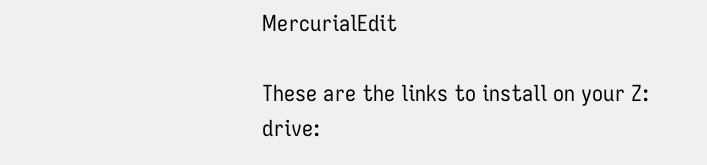MercurialEdit

These are the links to install on your Z: drive: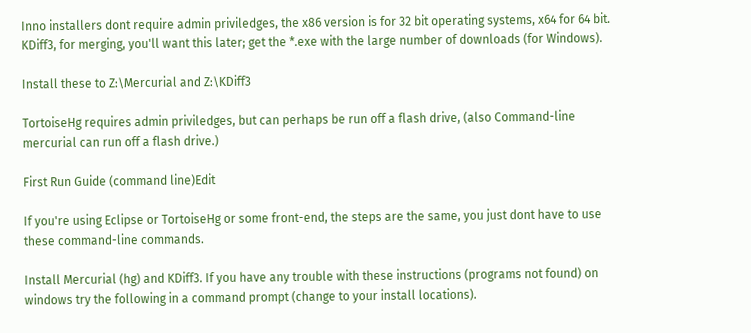Inno installers dont require admin priviledges, the x86 version is for 32 bit operating systems, x64 for 64 bit. KDiff3, for merging, you'll want this later; get the *.exe with the large number of downloads (for Windows).

Install these to Z:\Mercurial and Z:\KDiff3

TortoiseHg requires admin priviledges, but can perhaps be run off a flash drive, (also Command-line mercurial can run off a flash drive.)

First Run Guide (command line)Edit

If you're using Eclipse or TortoiseHg or some front-end, the steps are the same, you just dont have to use these command-line commands.

Install Mercurial (hg) and KDiff3. If you have any trouble with these instructions (programs not found) on windows try the following in a command prompt (change to your install locations).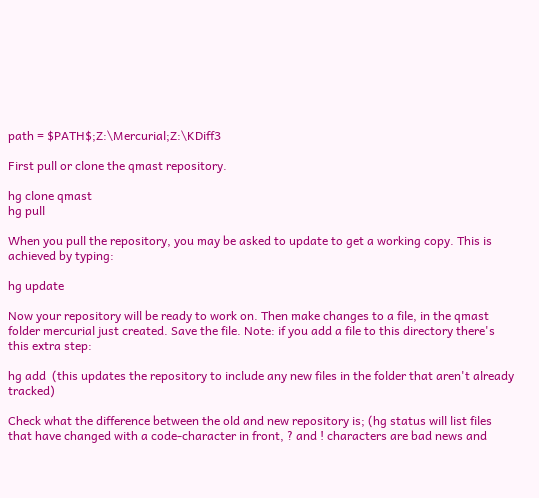path = $PATH$;Z:\Mercurial;Z:\KDiff3

First pull or clone the qmast repository.

hg clone qmast
hg pull

When you pull the repository, you may be asked to update to get a working copy. This is achieved by typing:

hg update

Now your repository will be ready to work on. Then make changes to a file, in the qmast folder mercurial just created. Save the file. Note: if you add a file to this directory there's this extra step:

hg add  (this updates the repository to include any new files in the folder that aren't already tracked)

Check what the difference between the old and new repository is; (hg status will list files that have changed with a code-character in front, ? and ! characters are bad news and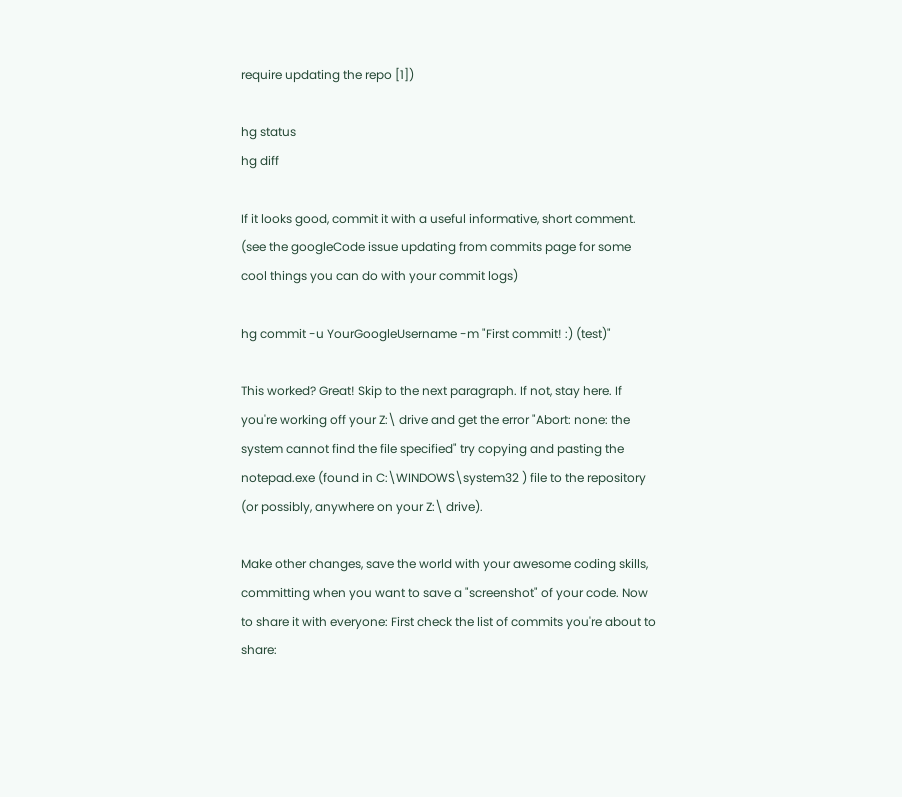require updating the repo [1])

hg status
hg diff

If it looks good, commit it with a useful informative, short comment. (see the googleCode issue updating from commits page for some cool things you can do with your commit logs)

hg commit -u YourGoogleUsername -m "First commit! :) (test)"

This worked? Great! Skip to the next paragraph. If not, stay here. If you're working off your Z:\ drive and get the error "Abort: none: the system cannot find the file specified" try copying and pasting the notepad.exe (found in C:\WINDOWS\system32 ) file to the repository (or possibly, anywhere on your Z:\ drive).

Make other changes, save the world with your awesome coding skills, committing when you want to save a "screenshot" of your code. Now to share it with everyone: First check the list of commits you're about to share: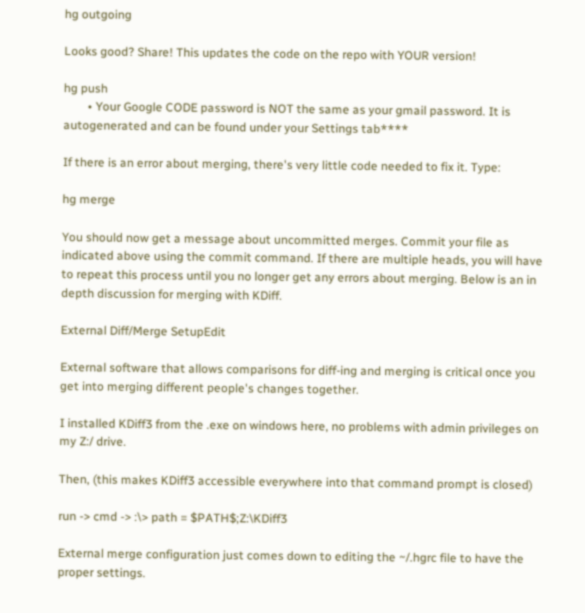hg outgoing

Looks good? Share! This updates the code on the repo with YOUR version!

hg push
        • Your Google CODE password is NOT the same as your gmail password. It is autogenerated and can be found under your Settings tab****

If there is an error about merging, there's very little code needed to fix it. Type:

hg merge

You should now get a message about uncommitted merges. Commit your file as indicated above using the commit command. If there are multiple heads, you will have to repeat this process until you no longer get any errors about merging. Below is an in depth discussion for merging with KDiff.

External Diff/Merge SetupEdit

External software that allows comparisons for diff-ing and merging is critical once you get into merging different people's changes together.

I installed KDiff3 from the .exe on windows here, no problems with admin privileges on my Z:/ drive.

Then, (this makes KDiff3 accessible everywhere into that command prompt is closed)

run -> cmd -> :\> path = $PATH$;Z:\KDiff3

External merge configuration just comes down to editing the ~/.hgrc file to have the proper settings.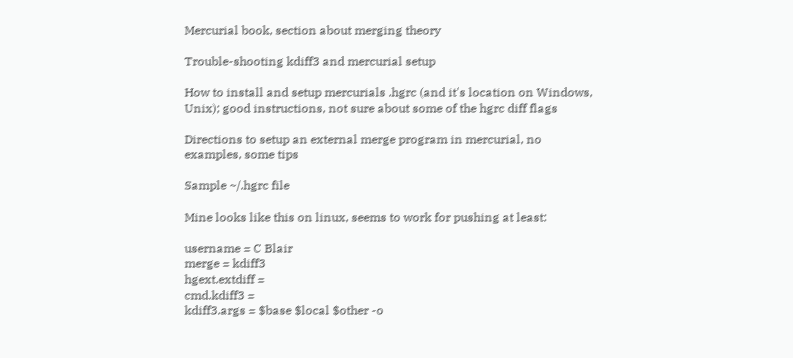Mercurial book, section about merging theory

Trouble-shooting kdiff3 and mercurial setup

How to install and setup mercurials .hgrc (and it's location on Windows, Unix); good instructions, not sure about some of the hgrc diff flags

Directions to setup an external merge program in mercurial, no examples, some tips

Sample ~/.hgrc file

Mine looks like this on linux, seems to work for pushing at least:

username = C Blair
merge = kdiff3
hgext.extdiff =
cmd.kdiff3 =
kdiff3.args = $base $local $other -o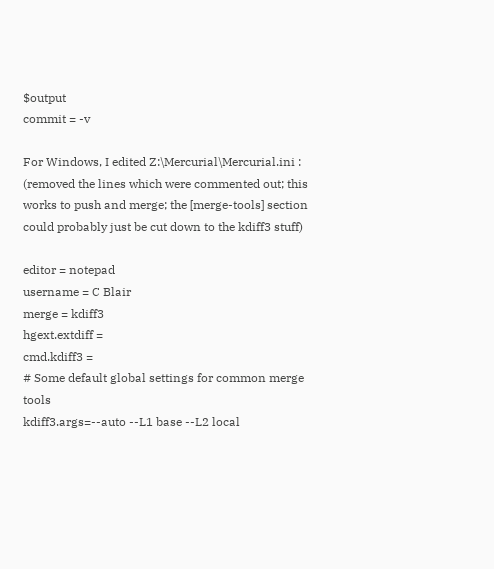$output
commit = -v

For Windows, I edited Z:\Mercurial\Mercurial.ini : (removed the lines which were commented out; this works to push and merge; the [merge-tools] section could probably just be cut down to the kdiff3 stuff)

editor = notepad
username = C Blair
merge = kdiff3
hgext.extdiff =
cmd.kdiff3 =
# Some default global settings for common merge tools
kdiff3.args=--auto --L1 base --L2 local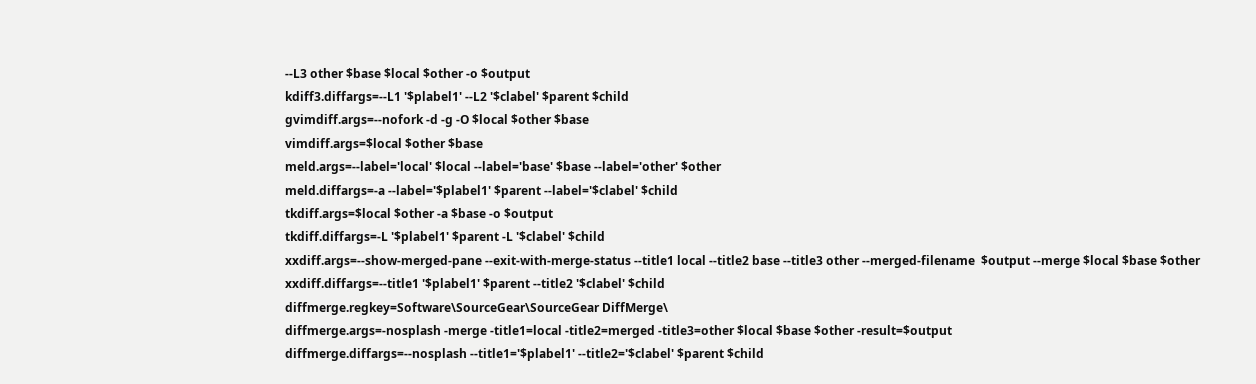--L3 other $base $local $other -o $output
kdiff3.diffargs=--L1 '$plabel1' --L2 '$clabel' $parent $child
gvimdiff.args=--nofork -d -g -O $local $other $base
vimdiff.args=$local $other $base
meld.args=--label='local' $local --label='base' $base --label='other' $other
meld.diffargs=-a --label='$plabel1' $parent --label='$clabel' $child
tkdiff.args=$local $other -a $base -o $output
tkdiff.diffargs=-L '$plabel1' $parent -L '$clabel' $child
xxdiff.args=--show-merged-pane --exit-with-merge-status --title1 local --title2 base --title3 other --merged-filename  $output --merge $local $base $other
xxdiff.diffargs=--title1 '$plabel1' $parent --title2 '$clabel' $child
diffmerge.regkey=Software\SourceGear\SourceGear DiffMerge\
diffmerge.args=-nosplash -merge -title1=local -title2=merged -title3=other $local $base $other -result=$output
diffmerge.diffargs=--nosplash --title1='$plabel1' --title2='$clabel' $parent $child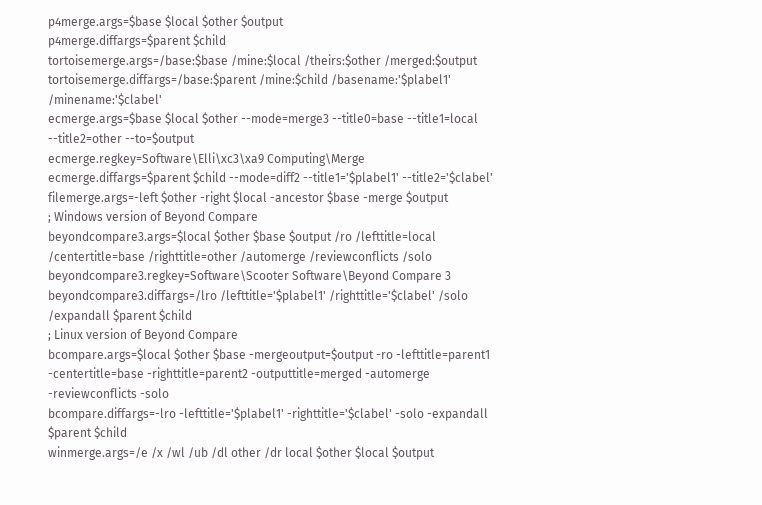p4merge.args=$base $local $other $output
p4merge.diffargs=$parent $child
tortoisemerge.args=/base:$base /mine:$local /theirs:$other /merged:$output
tortoisemerge.diffargs=/base:$parent /mine:$child /basename:'$plabel1' /minename:'$clabel'
ecmerge.args=$base $local $other --mode=merge3 --title0=base --title1=local --title2=other --to=$output
ecmerge.regkey=Software\Elli\xc3\xa9 Computing\Merge
ecmerge.diffargs=$parent $child --mode=diff2 --title1='$plabel1' --title2='$clabel'
filemerge.args=-left $other -right $local -ancestor $base -merge $output
; Windows version of Beyond Compare
beyondcompare3.args=$local $other $base $output /ro /lefttitle=local /centertitle=base /righttitle=other /automerge /reviewconflicts /solo
beyondcompare3.regkey=Software\Scooter Software\Beyond Compare 3
beyondcompare3.diffargs=/lro /lefttitle='$plabel1' /righttitle='$clabel' /solo /expandall $parent $child
; Linux version of Beyond Compare
bcompare.args=$local $other $base -mergeoutput=$output -ro -lefttitle=parent1 -centertitle=base -righttitle=parent2 -outputtitle=merged -automerge -reviewconflicts -solo
bcompare.diffargs=-lro -lefttitle='$plabel1' -righttitle='$clabel' -solo -expandall $parent $child
winmerge.args=/e /x /wl /ub /dl other /dr local $other $local $output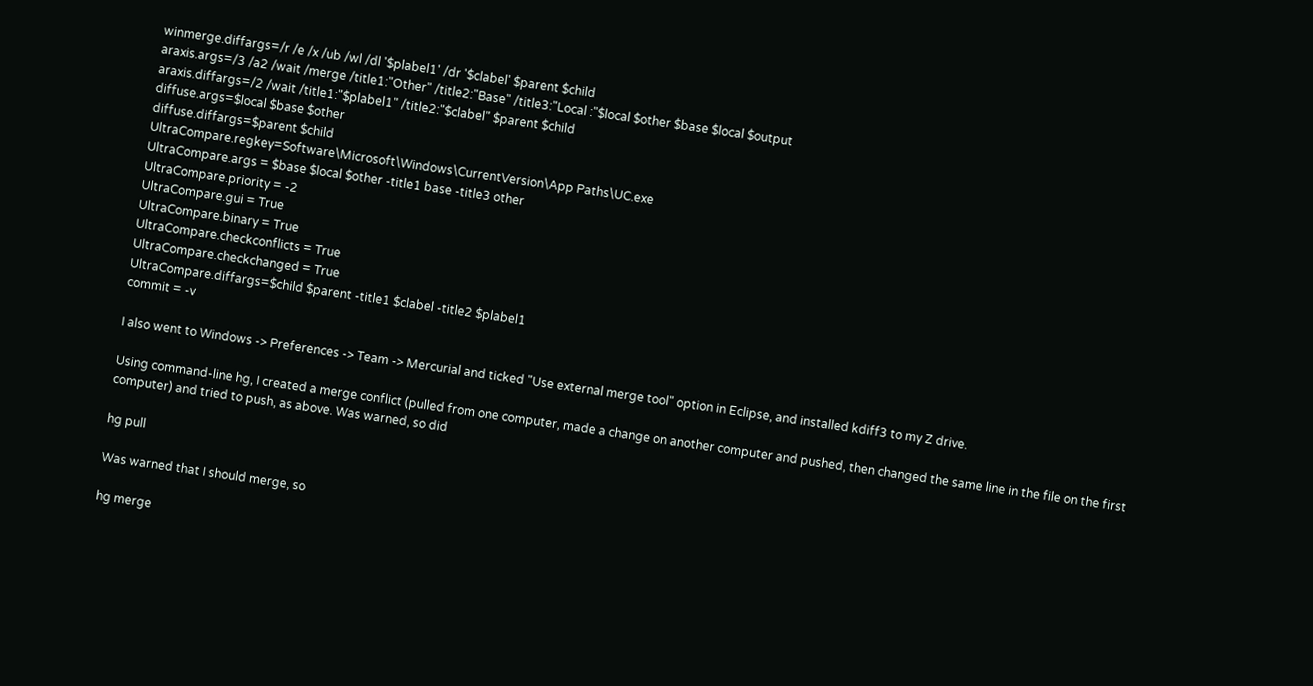winmerge.diffargs=/r /e /x /ub /wl /dl '$plabel1' /dr '$clabel' $parent $child
araxis.args=/3 /a2 /wait /merge /title1:"Other" /title2:"Base" /title3:"Local :"$local $other $base $local $output
araxis.diffargs=/2 /wait /title1:"$plabel1" /title2:"$clabel" $parent $child
diffuse.args=$local $base $other
diffuse.diffargs=$parent $child
UltraCompare.regkey=Software\Microsoft\Windows\CurrentVersion\App Paths\UC.exe
UltraCompare.args = $base $local $other -title1 base -title3 other
UltraCompare.priority = -2
UltraCompare.gui = True
UltraCompare.binary = True
UltraCompare.checkconflicts = True
UltraCompare.checkchanged = True
UltraCompare.diffargs=$child $parent -title1 $clabel -title2 $plabel1
commit = -v

I also went to Windows -> Preferences -> Team -> Mercurial and ticked "Use external merge tool" option in Eclipse, and installed kdiff3 to my Z drive.

Using command-line hg, I created a merge conflict (pulled from one computer, made a change on another computer and pushed, then changed the same line in the file on the first computer) and tried to push, as above. Was warned, so did

hg pull

Was warned that I should merge, so

hg merge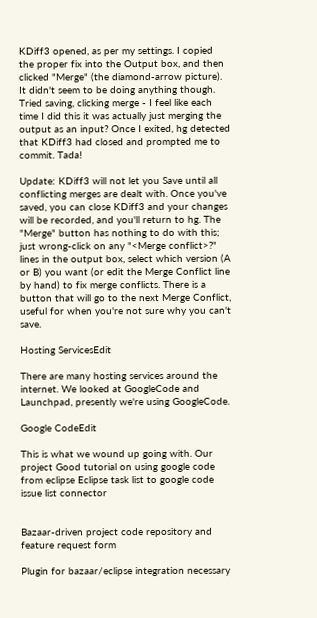KDiff3 opened, as per my settings. I copied the proper fix into the Output box, and then clicked "Merge" (the diamond-arrow picture). It didn't seem to be doing anything though. Tried saving, clicking merge - I feel like each time I did this it was actually just merging the output as an input? Once I exited, hg detected that KDiff3 had closed and prompted me to commit. Tada!

Update: KDiff3 will not let you Save until all conflicting merges are dealt with. Once you've saved, you can close KDiff3 and your changes will be recorded, and you'll return to hg. The "Merge" button has nothing to do with this; just wrong-click on any "<Merge conflict>?" lines in the output box, select which version (A or B) you want (or edit the Merge Conflict line by hand) to fix merge conflicts. There is a button that will go to the next Merge Conflict, useful for when you're not sure why you can't save.

Hosting ServicesEdit

There are many hosting services around the internet. We looked at GoogleCode and Launchpad, presently we're using GoogleCode.

Google CodeEdit

This is what we wound up going with. Our project Good tutorial on using google code from eclipse Eclipse task list to google code issue list connector


Bazaar-driven project code repository and feature request form

Plugin for bazaar/eclipse integration necessary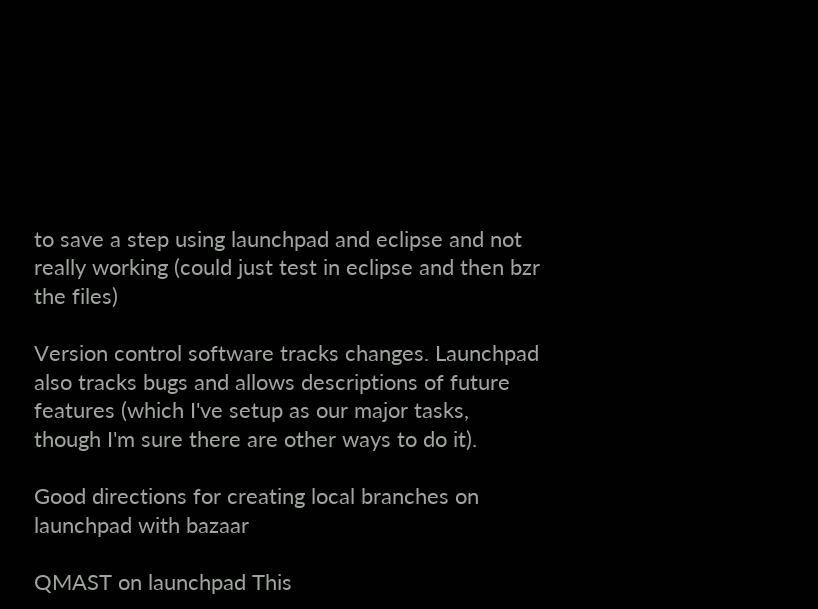to save a step using launchpad and eclipse and not really working (could just test in eclipse and then bzr the files)

Version control software tracks changes. Launchpad also tracks bugs and allows descriptions of future features (which I've setup as our major tasks, though I'm sure there are other ways to do it).

Good directions for creating local branches on launchpad with bazaar

QMAST on launchpad This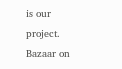is our project. Bazaar on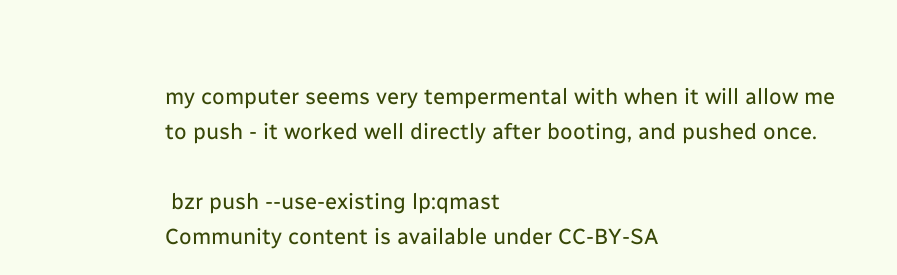my computer seems very tempermental with when it will allow me to push - it worked well directly after booting, and pushed once.

 bzr push --use-existing lp:qmast
Community content is available under CC-BY-SA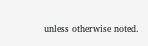unless otherwise noted.